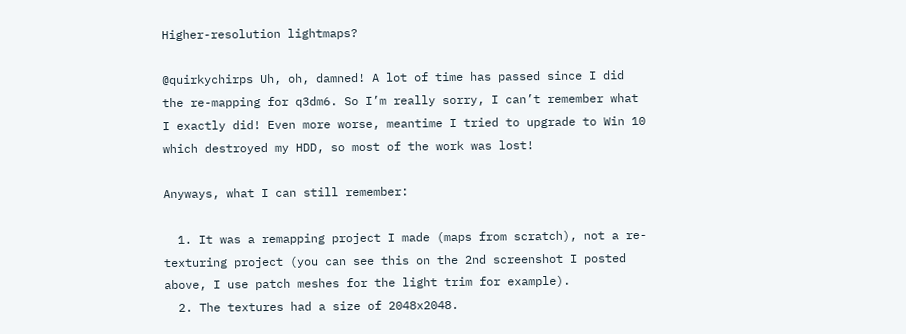Higher-resolution lightmaps?

@quirkychirps Uh, oh, damned! A lot of time has passed since I did the re-mapping for q3dm6. So I’m really sorry, I can’t remember what I exactly did! Even more worse, meantime I tried to upgrade to Win 10 which destroyed my HDD, so most of the work was lost!

Anyways, what I can still remember:

  1. It was a remapping project I made (maps from scratch), not a re-texturing project (you can see this on the 2nd screenshot I posted above, I use patch meshes for the light trim for example).
  2. The textures had a size of 2048x2048.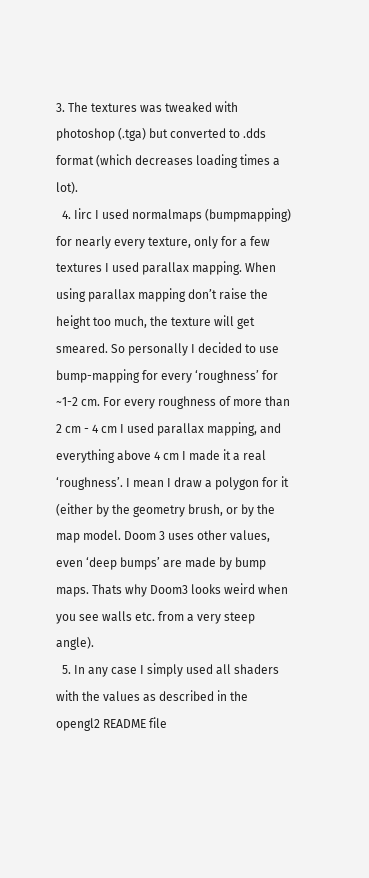3. The textures was tweaked with photoshop (.tga) but converted to .dds format (which decreases loading times a lot).
  4. Iirc I used normalmaps (bumpmapping) for nearly every texture, only for a few textures I used parallax mapping. When using parallax mapping don’t raise the height too much, the texture will get smeared. So personally I decided to use bump-mapping for every ‘roughness’ for ~1-2 cm. For every roughness of more than 2 cm - 4 cm I used parallax mapping, and everything above 4 cm I made it a real ‘roughness’. I mean I draw a polygon for it (either by the geometry brush, or by the map model. Doom 3 uses other values, even ‘deep bumps’ are made by bump maps. Thats why Doom3 looks weird when you see walls etc. from a very steep angle).
  5. In any case I simply used all shaders with the values as described in the opengl2 README file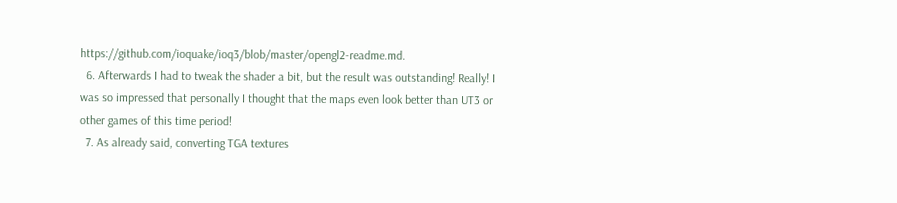https://github.com/ioquake/ioq3/blob/master/opengl2-readme.md.
  6. Afterwards I had to tweak the shader a bit, but the result was outstanding! Really! I was so impressed that personally I thought that the maps even look better than UT3 or other games of this time period!
  7. As already said, converting TGA textures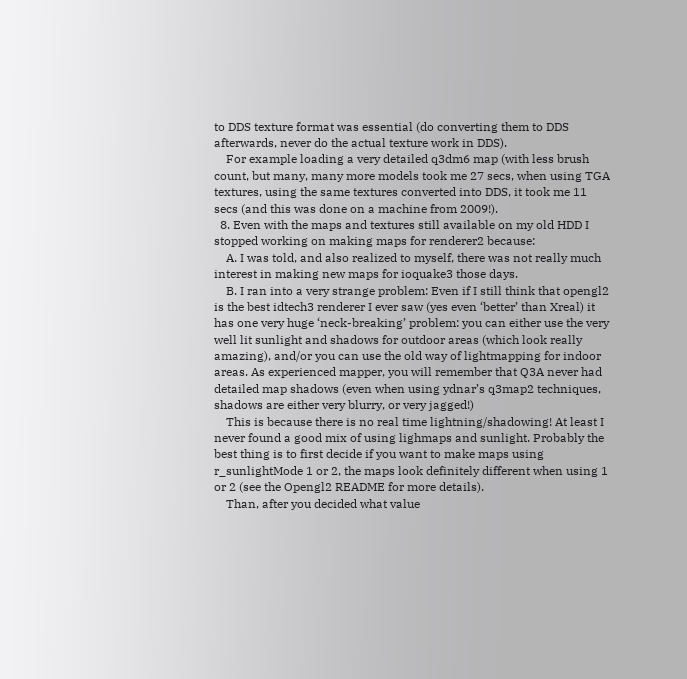to DDS texture format was essential (do converting them to DDS afterwards, never do the actual texture work in DDS).
    For example loading a very detailed q3dm6 map (with less brush count, but many, many more models took me 27 secs, when using TGA textures, using the same textures converted into DDS, it took me 11 secs (and this was done on a machine from 2009!).
  8. Even with the maps and textures still available on my old HDD I stopped working on making maps for renderer2 because:
    A. I was told, and also realized to myself, there was not really much interest in making new maps for ioquake3 those days.
    B. I ran into a very strange problem: Even if I still think that opengl2 is the best idtech3 renderer I ever saw (yes even ‘better’ than Xreal) it has one very huge ‘neck-breaking’ problem: you can either use the very well lit sunlight and shadows for outdoor areas (which look really amazing), and/or you can use the old way of lightmapping for indoor areas. As experienced mapper, you will remember that Q3A never had detailed map shadows (even when using ydnar’s q3map2 techniques, shadows are either very blurry, or very jagged!)
    This is because there is no real time lightning/shadowing! At least I never found a good mix of using lighmaps and sunlight. Probably the best thing is to first decide if you want to make maps using r_sunlightMode 1 or 2, the maps look definitely different when using 1 or 2 (see the Opengl2 README for more details).
    Than, after you decided what value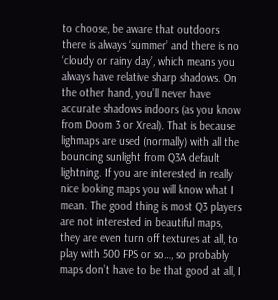to choose, be aware that outdoors there is always ‘summer’ and there is no ‘cloudy or rainy day’, which means you always have relative sharp shadows. On the other hand, you’ll never have accurate shadows indoors (as you know from Doom 3 or Xreal). That is because lighmaps are used (normally) with all the bouncing sunlight from Q3A default lightning. If you are interested in really nice looking maps you will know what I mean. The good thing is most Q3 players are not interested in beautiful maps, they are even turn off textures at all, to play with 500 FPS or so…, so probably maps don’t have to be that good at all, I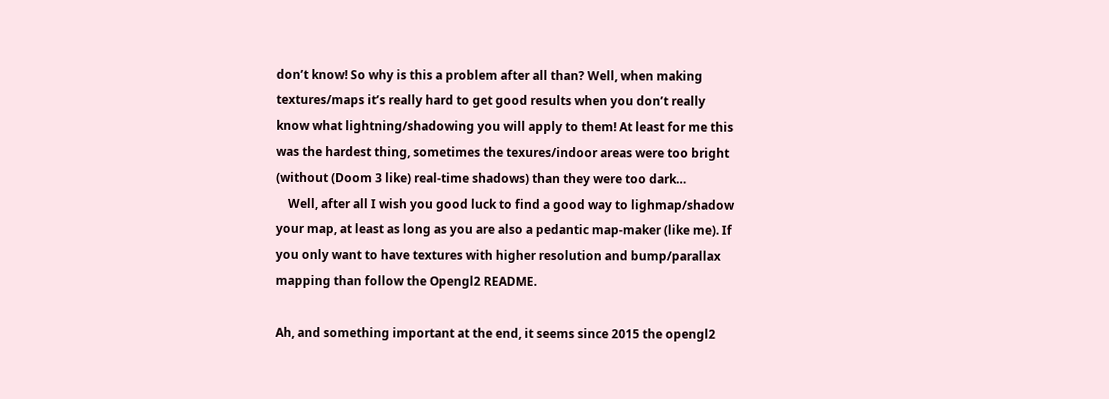don’t know! So why is this a problem after all than? Well, when making textures/maps it’s really hard to get good results when you don’t really know what lightning/shadowing you will apply to them! At least for me this was the hardest thing, sometimes the texures/indoor areas were too bright (without (Doom 3 like) real-time shadows) than they were too dark…
    Well, after all I wish you good luck to find a good way to lighmap/shadow your map, at least as long as you are also a pedantic map-maker (like me). If you only want to have textures with higher resolution and bump/parallax mapping than follow the Opengl2 README.

Ah, and something important at the end, it seems since 2015 the opengl2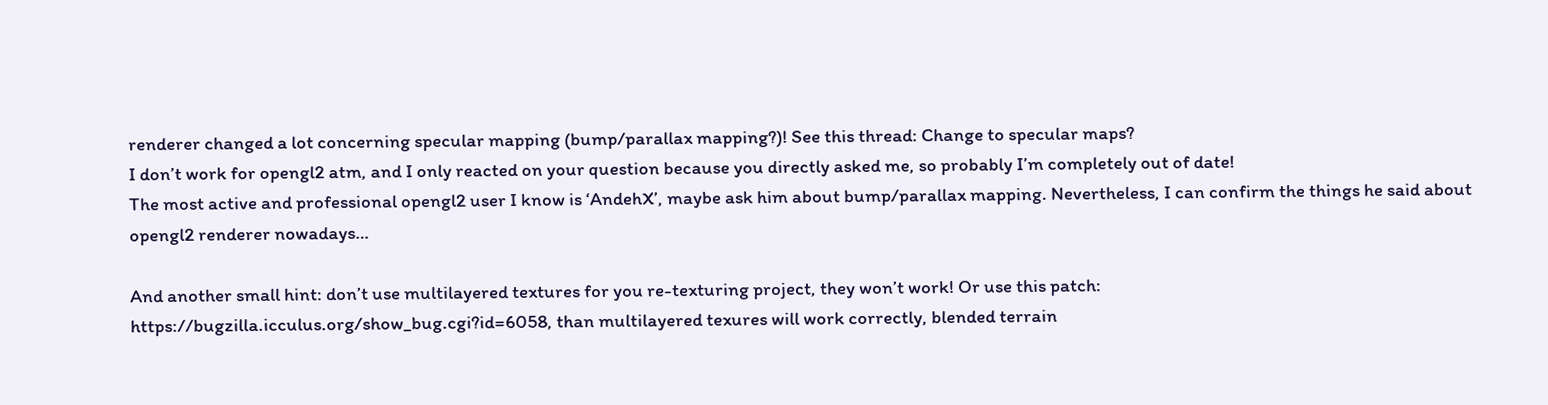renderer changed a lot concerning specular mapping (bump/parallax mapping?)! See this thread: Change to specular maps?
I don’t work for opengl2 atm, and I only reacted on your question because you directly asked me, so probably I’m completely out of date!
The most active and professional opengl2 user I know is ‘AndehX’, maybe ask him about bump/parallax mapping. Nevertheless, I can confirm the things he said about opengl2 renderer nowadays…

And another small hint: don’t use multilayered textures for you re-texturing project, they won’t work! Or use this patch: https://bugzilla.icculus.org/show_bug.cgi?id=6058, than multilayered texures will work correctly, blended terrain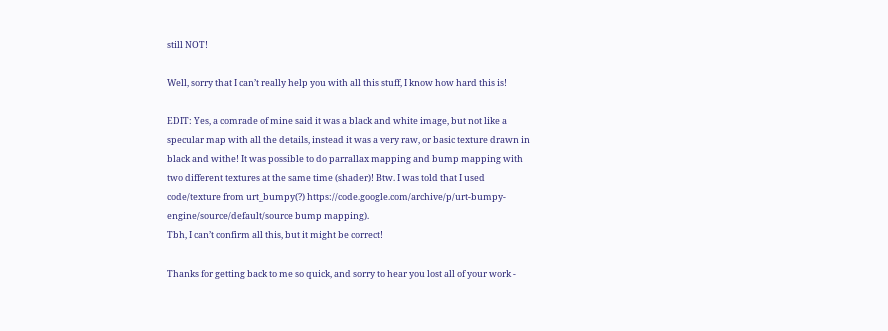still NOT!

Well, sorry that I can’t really help you with all this stuff, I know how hard this is!

EDIT: Yes, a comrade of mine said it was a black and white image, but not like a specular map with all the details, instead it was a very raw, or basic texture drawn in black and withe! It was possible to do parrallax mapping and bump mapping with two different textures at the same time (shader)! Btw. I was told that I used code/texture from urt_bumpy(?) https://code.google.com/archive/p/urt-bumpy-engine/source/default/source bump mapping).
Tbh, I can’t confirm all this, but it might be correct!

Thanks for getting back to me so quick, and sorry to hear you lost all of your work -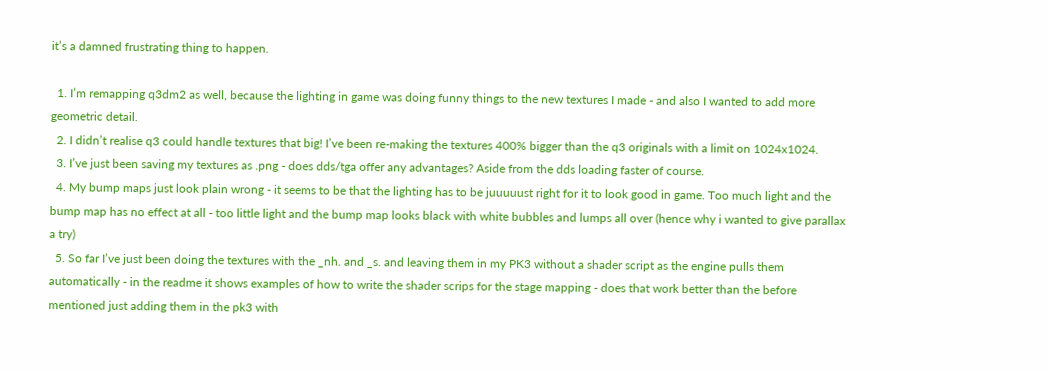it’s a damned frustrating thing to happen.

  1. I’m remapping q3dm2 as well, because the lighting in game was doing funny things to the new textures I made - and also I wanted to add more geometric detail.
  2. I didn’t realise q3 could handle textures that big! I’ve been re-making the textures 400% bigger than the q3 originals with a limit on 1024x1024.
  3. I’ve just been saving my textures as .png - does dds/tga offer any advantages? Aside from the dds loading faster of course.
  4. My bump maps just look plain wrong - it seems to be that the lighting has to be juuuuust right for it to look good in game. Too much light and the bump map has no effect at all - too little light and the bump map looks black with white bubbles and lumps all over (hence why i wanted to give parallax a try)
  5. So far I’ve just been doing the textures with the _nh. and _s. and leaving them in my PK3 without a shader script as the engine pulls them automatically - in the readme it shows examples of how to write the shader scrips for the stage mapping - does that work better than the before mentioned just adding them in the pk3 with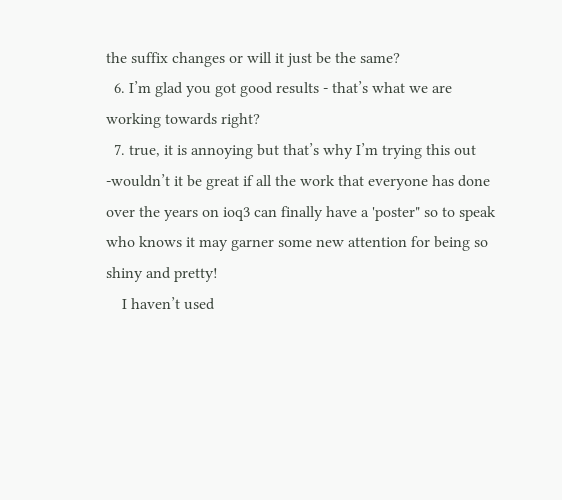the suffix changes or will it just be the same?
  6. I’m glad you got good results - that’s what we are working towards right?
  7. true, it is annoying but that’s why I’m trying this out -wouldn’t it be great if all the work that everyone has done over the years on ioq3 can finally have a 'poster" so to speak who knows it may garner some new attention for being so shiny and pretty!
    I haven’t used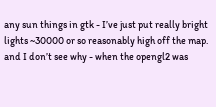any sun things in gtk - I’ve just put really bright lights ~30000 or so reasonably high off the map. and I don’t see why - when the opengl2 was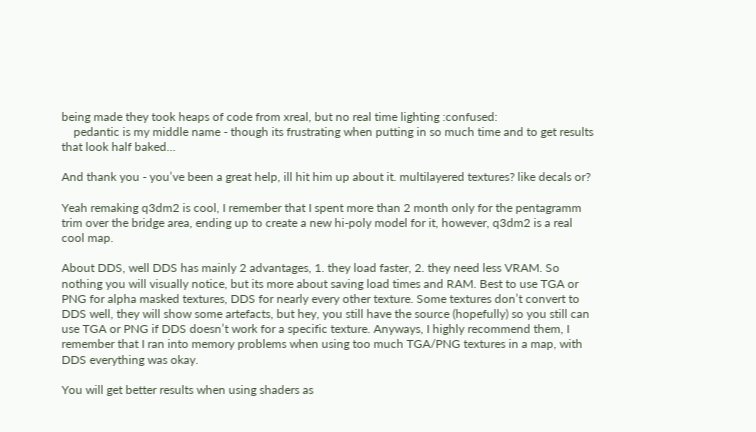being made they took heaps of code from xreal, but no real time lighting :confused:
    pedantic is my middle name - though its frustrating when putting in so much time and to get results that look half baked…

And thank you - you’ve been a great help, ill hit him up about it. multilayered textures? like decals or?

Yeah remaking q3dm2 is cool, I remember that I spent more than 2 month only for the pentagramm trim over the bridge area, ending up to create a new hi-poly model for it, however, q3dm2 is a real cool map.

About DDS, well DDS has mainly 2 advantages, 1. they load faster, 2. they need less VRAM. So nothing you will visually notice, but its more about saving load times and RAM. Best to use TGA or PNG for alpha masked textures, DDS for nearly every other texture. Some textures don’t convert to DDS well, they will show some artefacts, but hey, you still have the source (hopefully) so you still can use TGA or PNG if DDS doesn’t work for a specific texture. Anyways, I highly recommend them, I remember that I ran into memory problems when using too much TGA/PNG textures in a map, with DDS everything was okay.

You will get better results when using shaders as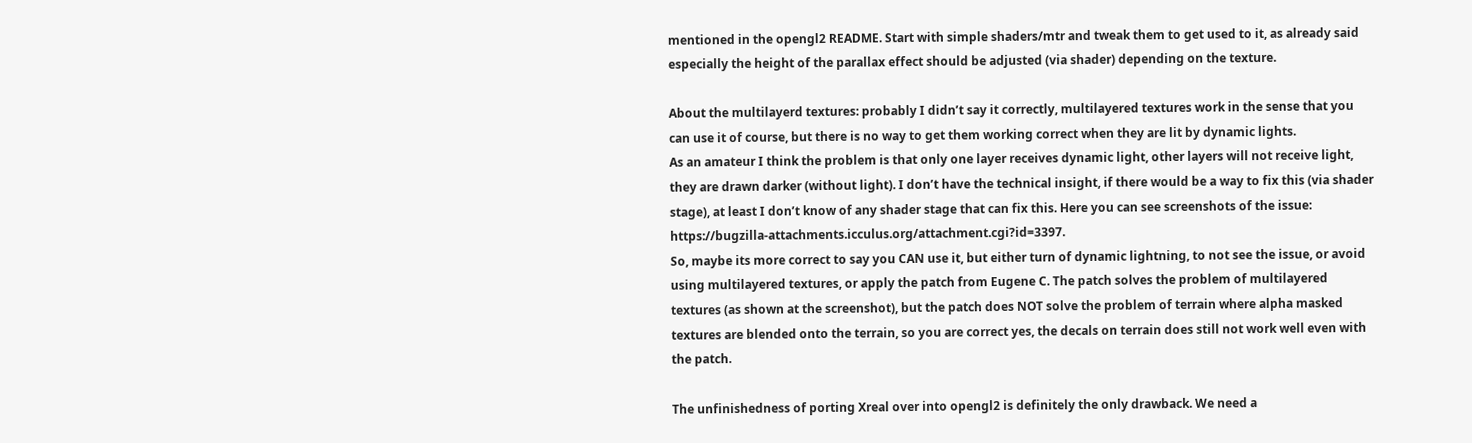mentioned in the opengl2 README. Start with simple shaders/mtr and tweak them to get used to it, as already said especially the height of the parallax effect should be adjusted (via shader) depending on the texture.

About the multilayerd textures: probably I didn’t say it correctly, multilayered textures work in the sense that you can use it of course, but there is no way to get them working correct when they are lit by dynamic lights.
As an amateur I think the problem is that only one layer receives dynamic light, other layers will not receive light, they are drawn darker (without light). I don’t have the technical insight, if there would be a way to fix this (via shader stage), at least I don’t know of any shader stage that can fix this. Here you can see screenshots of the issue: https://bugzilla-attachments.icculus.org/attachment.cgi?id=3397.
So, maybe its more correct to say you CAN use it, but either turn of dynamic lightning, to not see the issue, or avoid using multilayered textures, or apply the patch from Eugene C. The patch solves the problem of multilayered textures (as shown at the screenshot), but the patch does NOT solve the problem of terrain where alpha masked textures are blended onto the terrain, so you are correct yes, the decals on terrain does still not work well even with the patch.

The unfinishedness of porting Xreal over into opengl2 is definitely the only drawback. We need a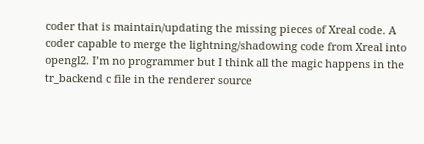coder that is maintain/updating the missing pieces of Xreal code. A coder capable to merge the lightning/shadowing code from Xreal into opengl2. I’m no programmer but I think all the magic happens in the tr_backend c file in the renderer source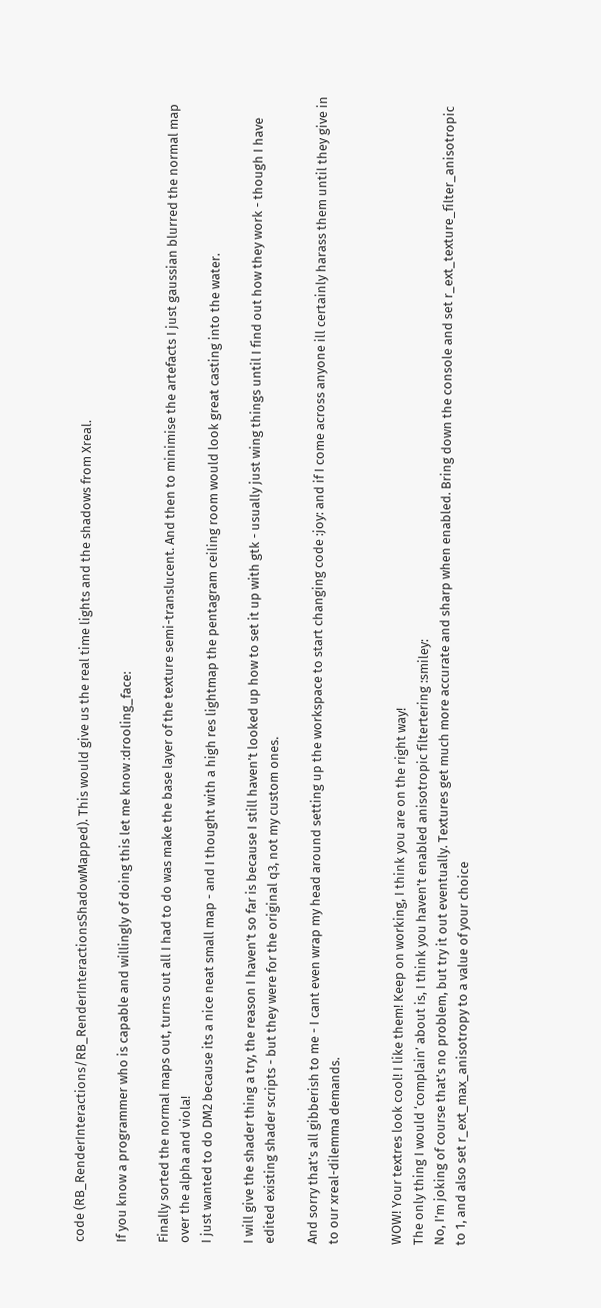code (RB_RenderInteractions/RB_RenderInteractionsShadowMapped). This would give us the real time lights and the shadows from Xreal.

If you know a programmer who is capable and willingly of doing this let me know :drooling_face:

Finally sorted the normal maps out, turns out all I had to do was make the base layer of the texture semi-translucent. And then to minimise the artefacts I just gaussian blurred the normal map over the alpha and viola!
I just wanted to do DM2 because its a nice neat small map - and I thought with a high res lightmap the pentagram ceiling room would look great casting into the water.

I will give the shader thing a try, the reason I haven’t so far is because I still haven’t looked up how to set it up with gtk - usually just wing things until I find out how they work - though I have edited existing shader scripts - but they were for the original q3, not my custom ones.

And sorry that’s all gibberish to me - I cant even wrap my head around setting up the workspace to start changing code :joy: and if I come across anyone ill certainly harass them until they give in to our xreal-dilemma demands.


WOW! Your textres look cool! I like them! Keep on working, I think you are on the right way!
The only thing I would ‘complain’ about is, I think you haven’t enabled anisotropic filtertering :smiley:
No, I’m joking of course that’s no problem, but try it out eventually. Textures get much more accurate and sharp when enabled. Bring down the console and set r_ext_texture_filter_anisotropic to 1, and also set r_ext_max_anisotropy to a value of your choice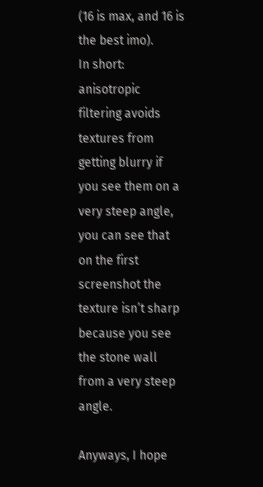(16 is max, and 16 is the best imo).
In short: anisotropic filtering avoids textures from getting blurry if you see them on a very steep angle, you can see that on the first screenshot the texture isn’t sharp because you see the stone wall from a very steep angle.

Anyways, I hope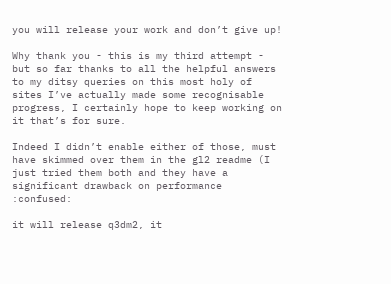you will release your work and don’t give up!

Why thank you - this is my third attempt - but so far thanks to all the helpful answers to my ditsy queries on this most holy of sites I’ve actually made some recognisable progress, I certainly hope to keep working on it that’s for sure.

Indeed I didn’t enable either of those, must have skimmed over them in the gl2 readme (I just tried them both and they have a significant drawback on performance :confused:

it will release q3dm2, it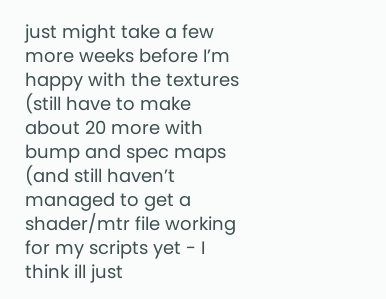just might take a few more weeks before I’m happy with the textures (still have to make about 20 more with bump and spec maps (and still haven’t managed to get a shader/mtr file working for my scripts yet - I think ill just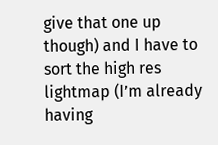give that one up though) and I have to sort the high res lightmap (I’m already having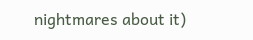nightmares about it)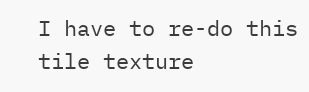I have to re-do this tile texture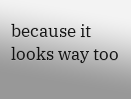because it looks way too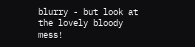blurry - but look at the lovely bloody mess!